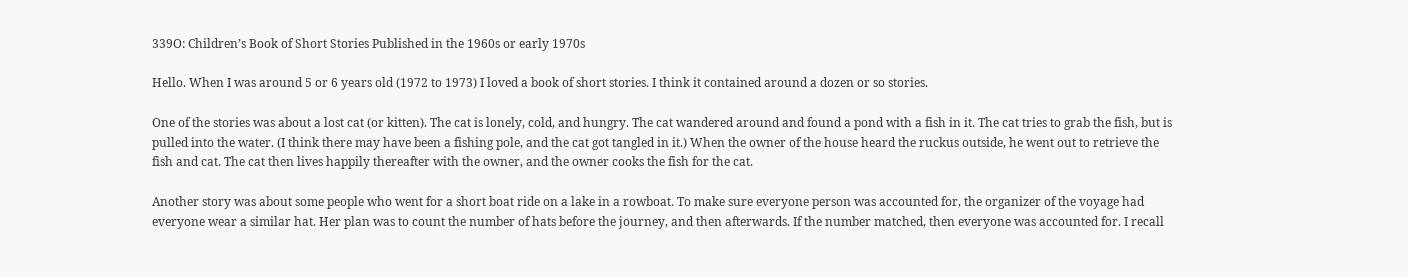339O: Children’s Book of Short Stories Published in the 1960s or early 1970s

Hello. When I was around 5 or 6 years old (1972 to 1973) I loved a book of short stories. I think it contained around a dozen or so stories.

One of the stories was about a lost cat (or kitten). The cat is lonely, cold, and hungry. The cat wandered around and found a pond with a fish in it. The cat tries to grab the fish, but is pulled into the water. (I think there may have been a fishing pole, and the cat got tangled in it.) When the owner of the house heard the ruckus outside, he went out to retrieve the fish and cat. The cat then lives happily thereafter with the owner, and the owner cooks the fish for the cat.

Another story was about some people who went for a short boat ride on a lake in a rowboat. To make sure everyone person was accounted for, the organizer of the voyage had everyone wear a similar hat. Her plan was to count the number of hats before the journey, and then afterwards. If the number matched, then everyone was accounted for. I recall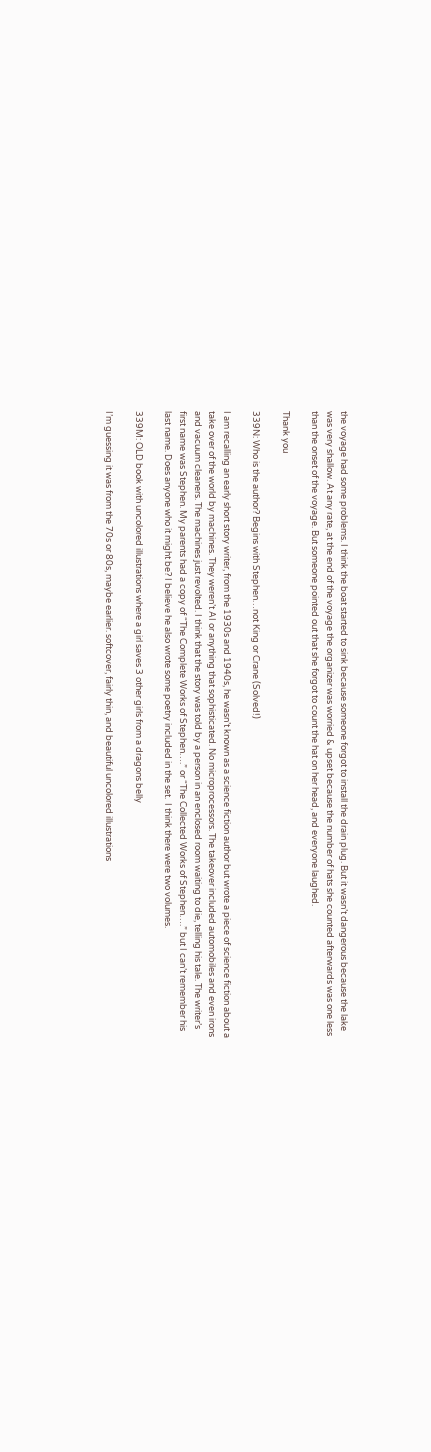the voyage had some problems. I think the boat started to sink because someone forgot to install the drain plug. But it wasn’t dangerous because the lake was very shallow. At any rate, at the end of the voyage the organizer was worried & upset because the number of hats she counted afterwards was one less than the onset of the voyage. But someone pointed out that she forgot to count the hat on her head, and everyone laughed.

Thank you

339N: Who is the author? Begins with Stephen…not King or Crane (Solved!)

I am recalling an early short story writer, from the 1930s and 1940s, he wasn’t known as a science fiction author but wrote a piece of science fiction about a take over of the world by machines. They weren’t AI or anything that sophisticated. No microprocessors. The takeover included automobiles and even irons and vacuum cleaners. The machines just revolted. I think that the story was told by a person in an enclosed room waiting to die, telling his tale. The writer’s first name was Stephen. My parents had a copy of “The Complete Works of Stephen….” or “The Collected Works of Stephen….” but I can’t remember his last name. Does anyone who it might be? I believe he also wrote some poetry included in the set.  I think there were two volumes.

339M: OLD book with uncolored illustrations where a girl saves 3 other girls from a dragons belly

I’m guessing it was from the 70s or 80s, maybe earlier. softcover, fairly thin, and beautiful uncolored illustrations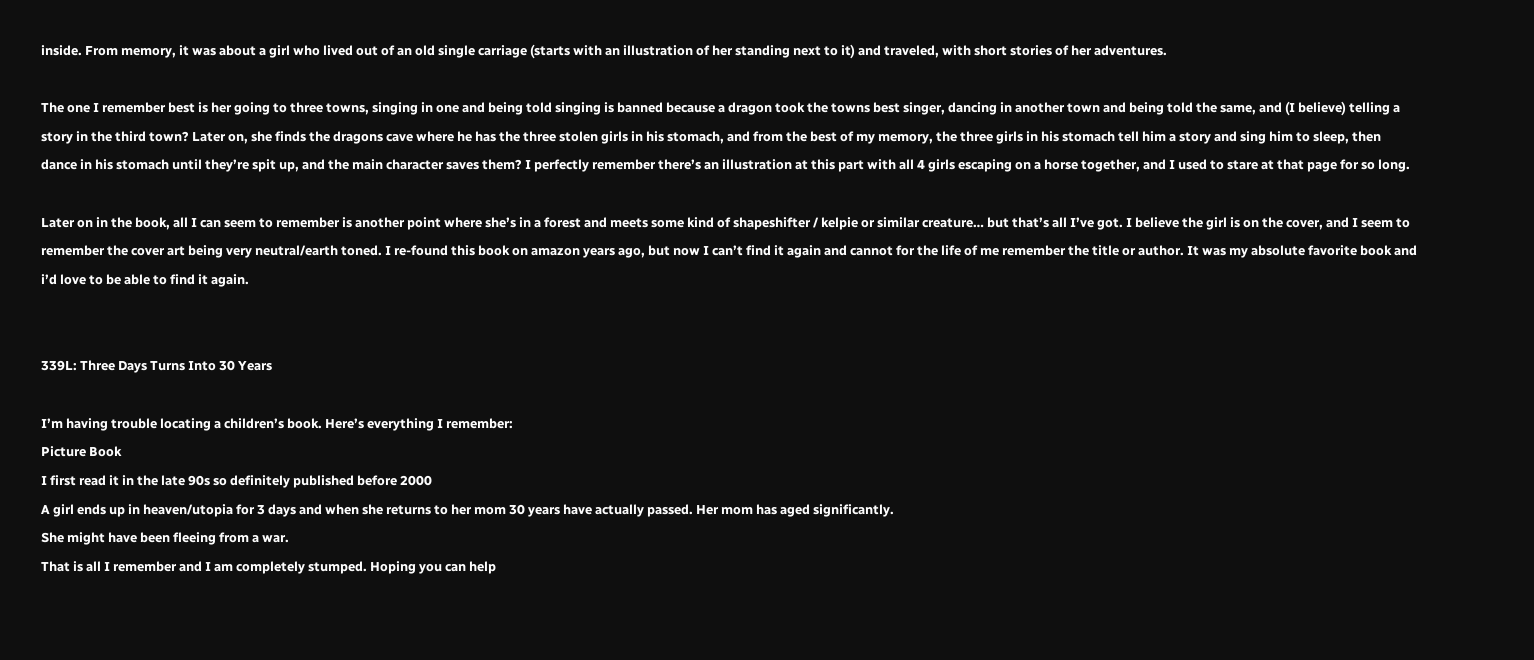inside. From memory, it was about a girl who lived out of an old single carriage (starts with an illustration of her standing next to it) and traveled, with short stories of her adventures.

The one I remember best is her going to three towns, singing in one and being told singing is banned because a dragon took the towns best singer, dancing in another town and being told the same, and (I believe) telling a story in the third town? Later on, she finds the dragons cave where he has the three stolen girls in his stomach, and from the best of my memory, the three girls in his stomach tell him a story and sing him to sleep, then dance in his stomach until they’re spit up, and the main character saves them? I perfectly remember there’s an illustration at this part with all 4 girls escaping on a horse together, and I used to stare at that page for so long.

Later on in the book, all I can seem to remember is another point where she’s in a forest and meets some kind of shapeshifter / kelpie or similar creature… but that’s all I’ve got. I believe the girl is on the cover, and I seem to remember the cover art being very neutral/earth toned. I re-found this book on amazon years ago, but now I can’t find it again and cannot for the life of me remember the title or author. It was my absolute favorite book and i’d love to be able to find it again.


339L: Three Days Turns Into 30 Years

I’m having trouble locating a children’s book. Here’s everything I remember:
Picture Book
I first read it in the late 90s so definitely published before 2000
A girl ends up in heaven/utopia for 3 days and when she returns to her mom 30 years have actually passed. Her mom has aged significantly.
She might have been fleeing from a war.
That is all I remember and I am completely stumped. Hoping you can help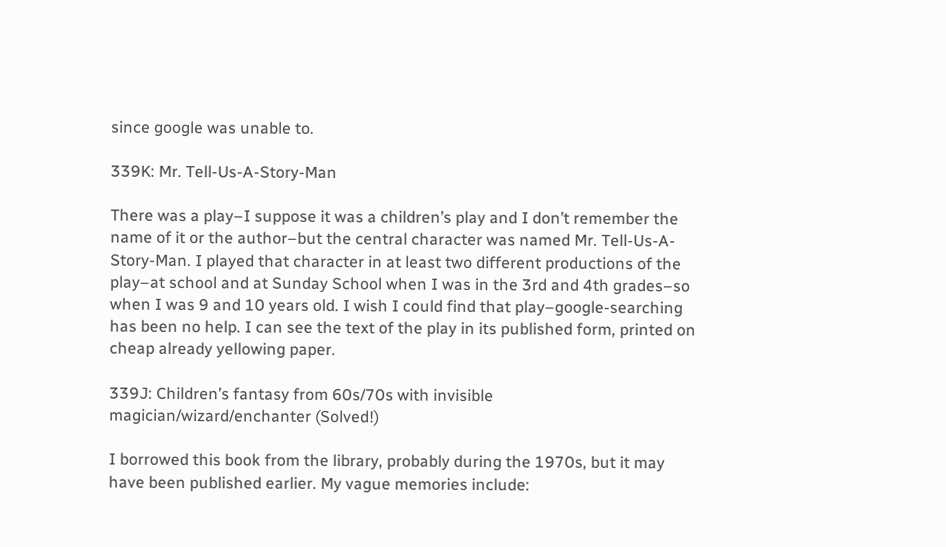since google was unable to.

339K: Mr. Tell-Us-A-Story-Man

There was a play–I suppose it was a children’s play and I don’t remember the name of it or the author–but the central character was named Mr. Tell-Us-A-Story-Man. I played that character in at least two different productions of the play–at school and at Sunday School when I was in the 3rd and 4th grades–so when I was 9 and 10 years old. I wish I could find that play–google-searching has been no help. I can see the text of the play in its published form, printed on cheap already yellowing paper.

339J: Children’s fantasy from 60s/70s with invisible magician/wizard/enchanter (Solved!)

I borrowed this book from the library, probably during the 1970s, but it may have been published earlier. My vague memories include: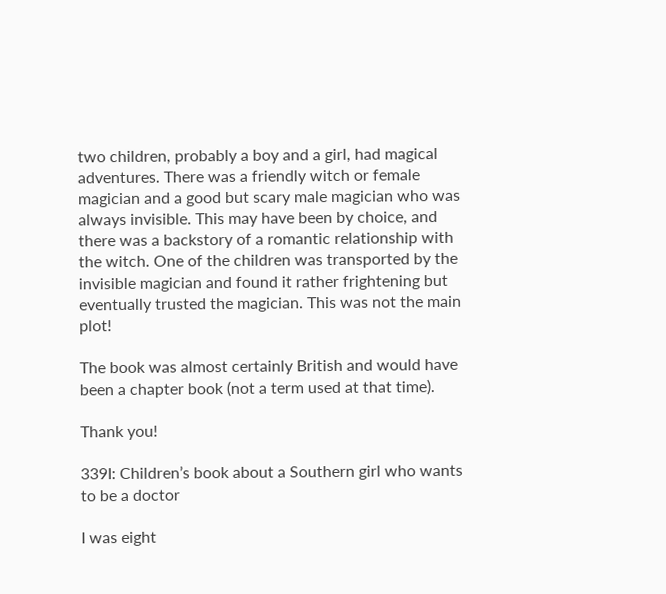two children, probably a boy and a girl, had magical adventures. There was a friendly witch or female magician and a good but scary male magician who was always invisible. This may have been by choice, and there was a backstory of a romantic relationship with the witch. One of the children was transported by the invisible magician and found it rather frightening but eventually trusted the magician. This was not the main plot!

The book was almost certainly British and would have been a chapter book (not a term used at that time).

Thank you!

339I: Children’s book about a Southern girl who wants to be a doctor

I was eight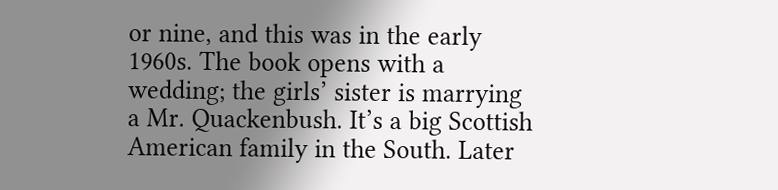or nine, and this was in the early 1960s. The book opens with a wedding; the girls’ sister is marrying a Mr. Quackenbush. It’s a big Scottish American family in the South. Later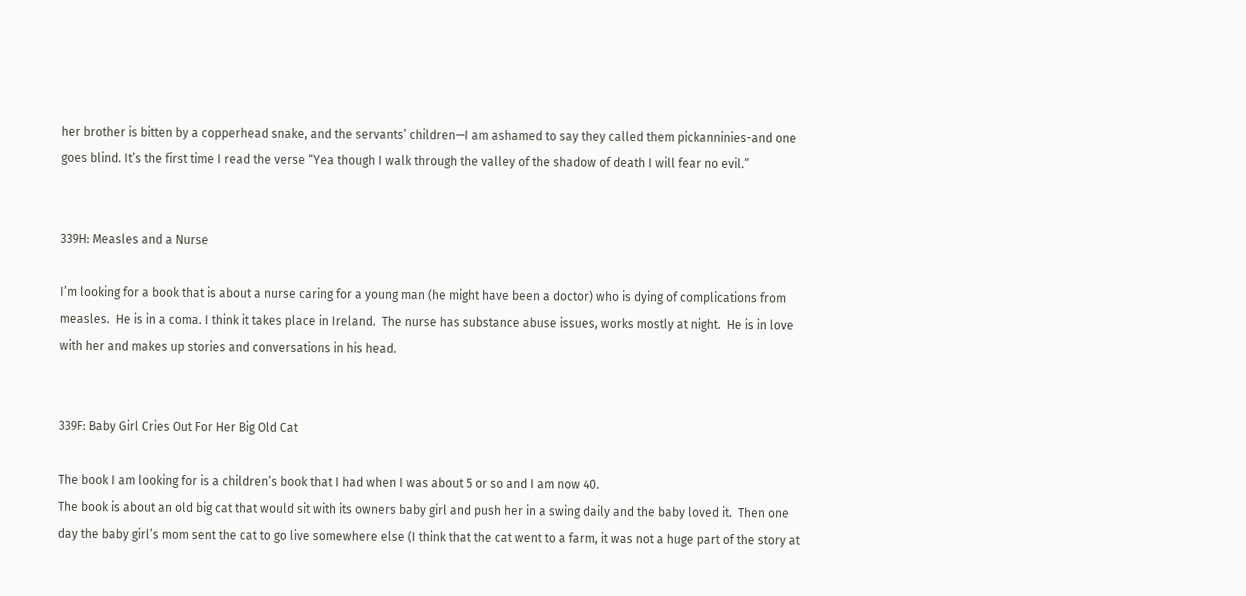her brother is bitten by a copperhead snake, and the servants’ children—I am ashamed to say they called them pickanninies-and one goes blind. It’s the first time I read the verse “Yea though I walk through the valley of the shadow of death I will fear no evil.”


339H: Measles and a Nurse

I’m looking for a book that is about a nurse caring for a young man (he might have been a doctor) who is dying of complications from measles.  He is in a coma. I think it takes place in Ireland.  The nurse has substance abuse issues, works mostly at night.  He is in love with her and makes up stories and conversations in his head.


339F: Baby Girl Cries Out For Her Big Old Cat

The book I am looking for is a children’s book that I had when I was about 5 or so and I am now 40.
The book is about an old big cat that would sit with its owners baby girl and push her in a swing daily and the baby loved it.  Then one day the baby girl’s mom sent the cat to go live somewhere else (I think that the cat went to a farm, it was not a huge part of the story at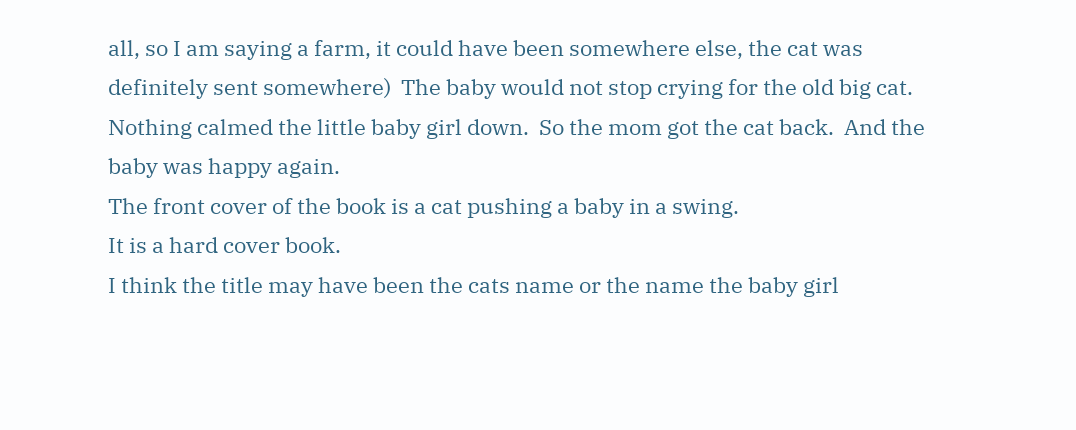all, so I am saying a farm, it could have been somewhere else, the cat was definitely sent somewhere)  The baby would not stop crying for the old big cat.  Nothing calmed the little baby girl down.  So the mom got the cat back.  And the baby was happy again.
The front cover of the book is a cat pushing a baby in a swing.
It is a hard cover book.
I think the title may have been the cats name or the name the baby girl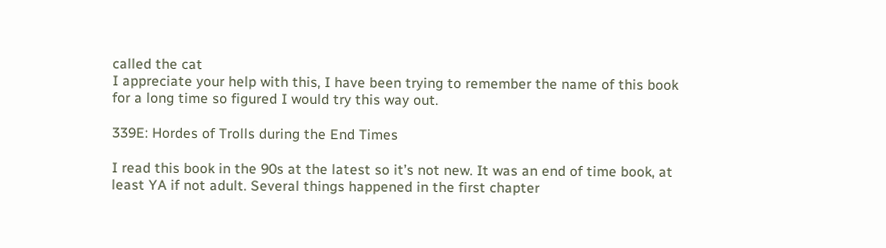called the cat
I appreciate your help with this, I have been trying to remember the name of this book for a long time so figured I would try this way out.

339E: Hordes of Trolls during the End Times

I read this book in the 90s at the latest so it’s not new. It was an end of time book, at least YA if not adult. Several things happened in the first chapter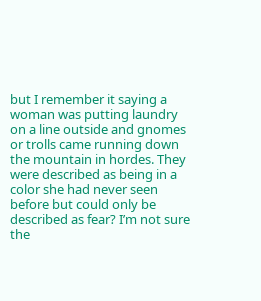but I remember it saying a woman was putting laundry on a line outside and gnomes or trolls came running down the mountain in hordes. They were described as being in a color she had never seen before but could only be described as fear? I’m not sure the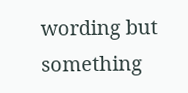wording but something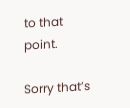to that point.

Sorry that’s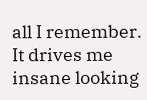all I remember. It drives me insane looking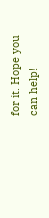for it. Hope you can help!